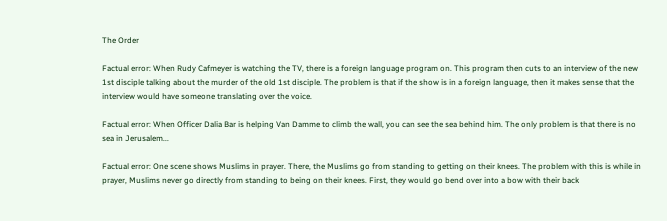The Order

Factual error: When Rudy Cafmeyer is watching the TV, there is a foreign language program on. This program then cuts to an interview of the new 1st disciple talking about the murder of the old 1st disciple. The problem is that if the show is in a foreign language, then it makes sense that the interview would have someone translating over the voice.

Factual error: When Officer Dalia Bar is helping Van Damme to climb the wall, you can see the sea behind him. The only problem is that there is no sea in Jerusalem...

Factual error: One scene shows Muslims in prayer. There, the Muslims go from standing to getting on their knees. The problem with this is while in prayer, Muslims never go directly from standing to being on their knees. First, they would go bend over into a bow with their back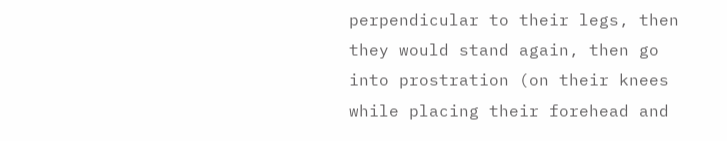perpendicular to their legs, then they would stand again, then go into prostration (on their knees while placing their forehead and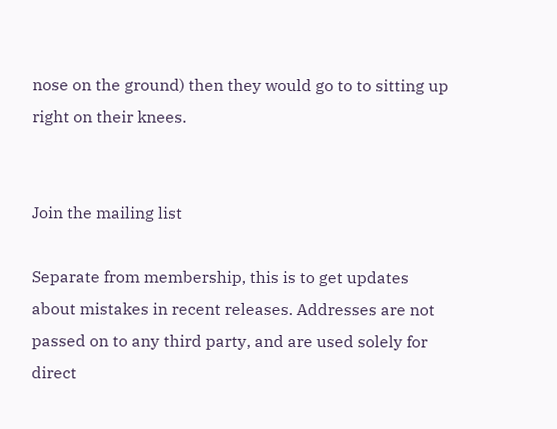nose on the ground) then they would go to to sitting up right on their knees.


Join the mailing list

Separate from membership, this is to get updates about mistakes in recent releases. Addresses are not passed on to any third party, and are used solely for direct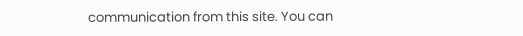communication from this site. You can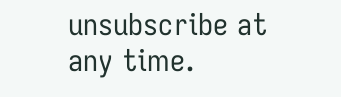unsubscribe at any time.